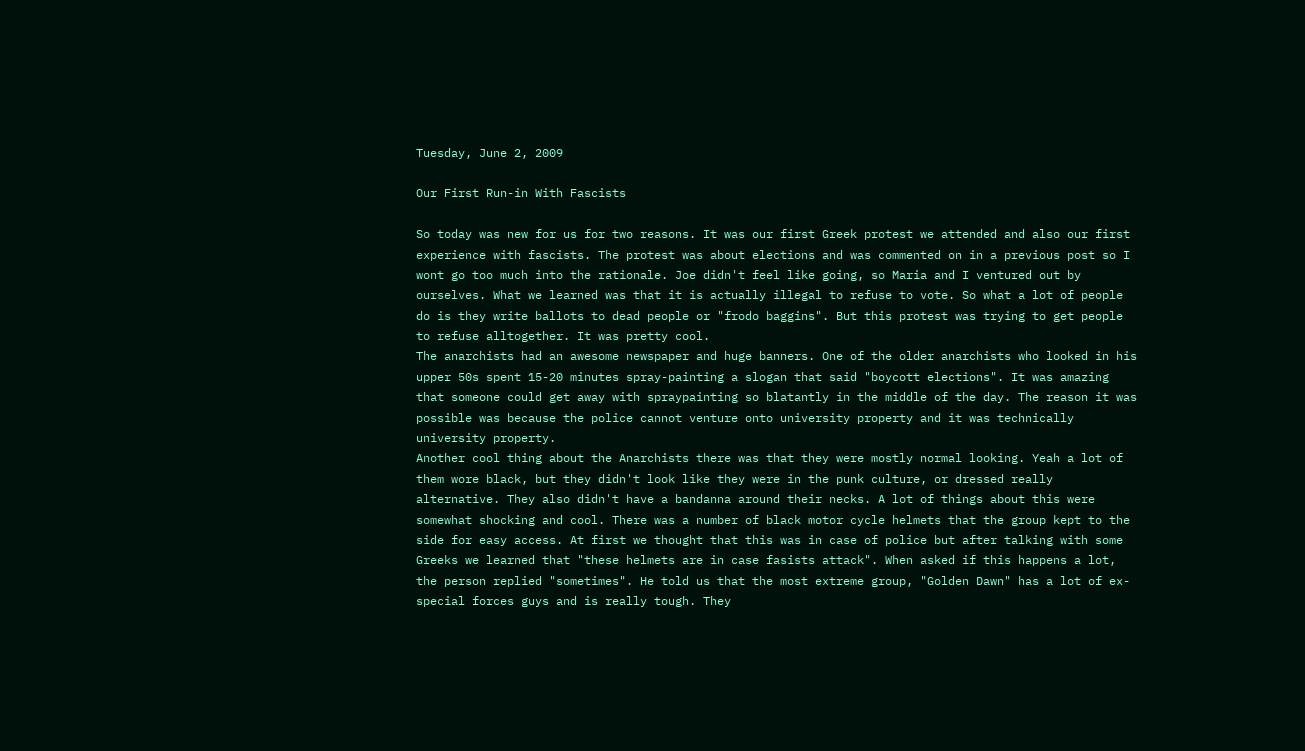Tuesday, June 2, 2009

Our First Run-in With Fascists

So today was new for us for two reasons. It was our first Greek protest we attended and also our first experience with fascists. The protest was about elections and was commented on in a previous post so I wont go too much into the rationale. Joe didn't feel like going, so Maria and I ventured out by ourselves. What we learned was that it is actually illegal to refuse to vote. So what a lot of people do is they write ballots to dead people or "frodo baggins". But this protest was trying to get people to refuse alltogether. It was pretty cool.
The anarchists had an awesome newspaper and huge banners. One of the older anarchists who looked in his upper 50s spent 15-20 minutes spray-painting a slogan that said "boycott elections". It was amazing that someone could get away with spraypainting so blatantly in the middle of the day. The reason it was possible was because the police cannot venture onto university property and it was technically university property.
Another cool thing about the Anarchists there was that they were mostly normal looking. Yeah a lot of them wore black, but they didn't look like they were in the punk culture, or dressed really alternative. They also didn't have a bandanna around their necks. A lot of things about this were somewhat shocking and cool. There was a number of black motor cycle helmets that the group kept to the side for easy access. At first we thought that this was in case of police but after talking with some Greeks we learned that "these helmets are in case fasists attack". When asked if this happens a lot, the person replied "sometimes". He told us that the most extreme group, "Golden Dawn" has a lot of ex-special forces guys and is really tough. They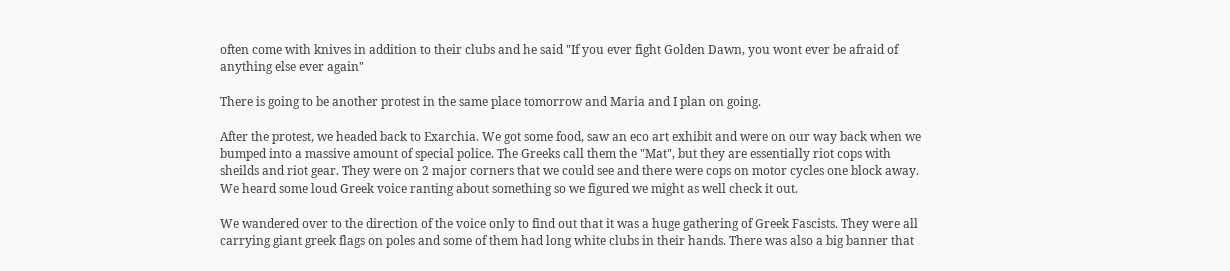often come with knives in addition to their clubs and he said "If you ever fight Golden Dawn, you wont ever be afraid of anything else ever again"

There is going to be another protest in the same place tomorrow and Maria and I plan on going.

After the protest, we headed back to Exarchia. We got some food, saw an eco art exhibit and were on our way back when we bumped into a massive amount of special police. The Greeks call them the "Mat", but they are essentially riot cops with sheilds and riot gear. They were on 2 major corners that we could see and there were cops on motor cycles one block away. We heard some loud Greek voice ranting about something so we figured we might as well check it out.

We wandered over to the direction of the voice only to find out that it was a huge gathering of Greek Fascists. They were all carrying giant greek flags on poles and some of them had long white clubs in their hands. There was also a big banner that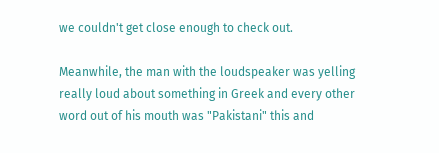we couldn't get close enough to check out.

Meanwhile, the man with the loudspeaker was yelling really loud about something in Greek and every other word out of his mouth was "Pakistani" this and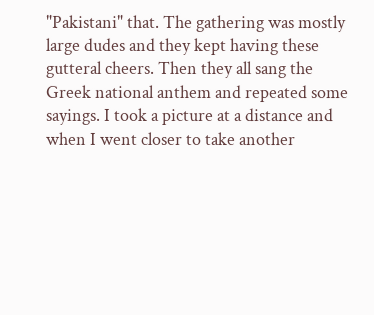"Pakistani" that. The gathering was mostly large dudes and they kept having these gutteral cheers. Then they all sang the Greek national anthem and repeated some sayings. I took a picture at a distance and when I went closer to take another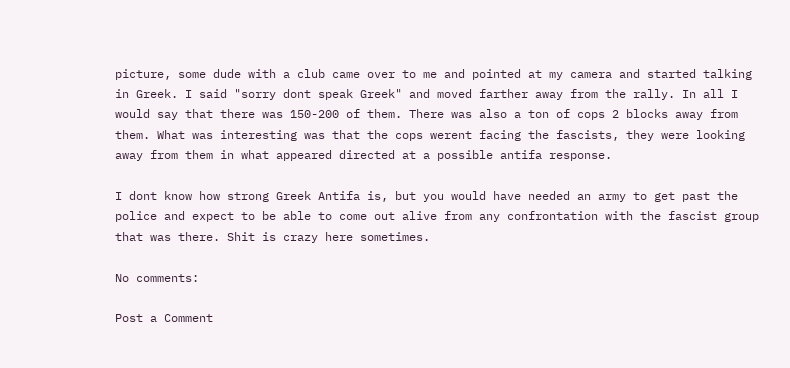picture, some dude with a club came over to me and pointed at my camera and started talking in Greek. I said "sorry dont speak Greek" and moved farther away from the rally. In all I would say that there was 150-200 of them. There was also a ton of cops 2 blocks away from them. What was interesting was that the cops werent facing the fascists, they were looking away from them in what appeared directed at a possible antifa response.

I dont know how strong Greek Antifa is, but you would have needed an army to get past the police and expect to be able to come out alive from any confrontation with the fascist group that was there. Shit is crazy here sometimes.

No comments:

Post a Comment